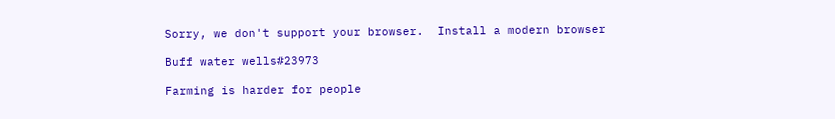Sorry, we don't support your browser.  Install a modern browser

Buff water wells#23973

Farming is harder for people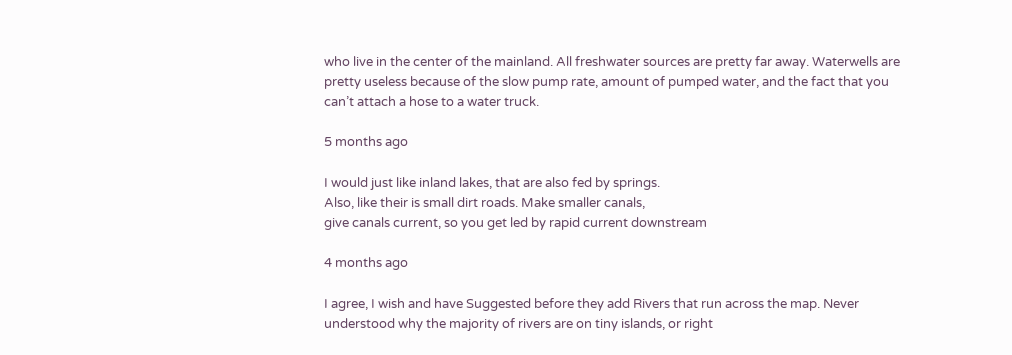who live in the center of the mainland. All freshwater sources are pretty far away. Waterwells are pretty useless because of the slow pump rate, amount of pumped water, and the fact that you can’t attach a hose to a water truck.

5 months ago

I would just like inland lakes, that are also fed by springs.
Also, like their is small dirt roads. Make smaller canals,
give canals current, so you get led by rapid current downstream

4 months ago

I agree, I wish and have Suggested before they add Rivers that run across the map. Never understood why the majority of rivers are on tiny islands, or right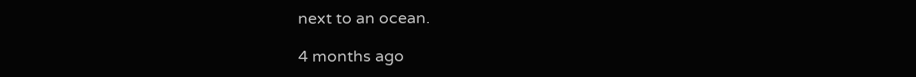next to an ocean.

4 months ago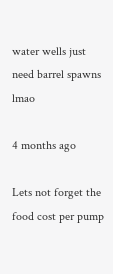water wells just need barrel spawns lmao

4 months ago

Lets not forget the food cost per pump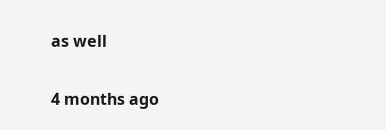as well

4 months ago